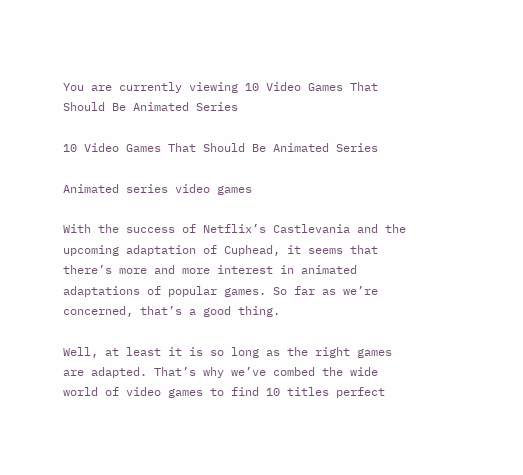You are currently viewing 10 Video Games That Should Be Animated Series

10 Video Games That Should Be Animated Series

Animated series video games

With the success of Netflix’s Castlevania and the upcoming adaptation of Cuphead, it seems that there’s more and more interest in animated adaptations of popular games. So far as we’re concerned, that’s a good thing.

Well, at least it is so long as the right games are adapted. That’s why we’ve combed the wide world of video games to find 10 titles perfect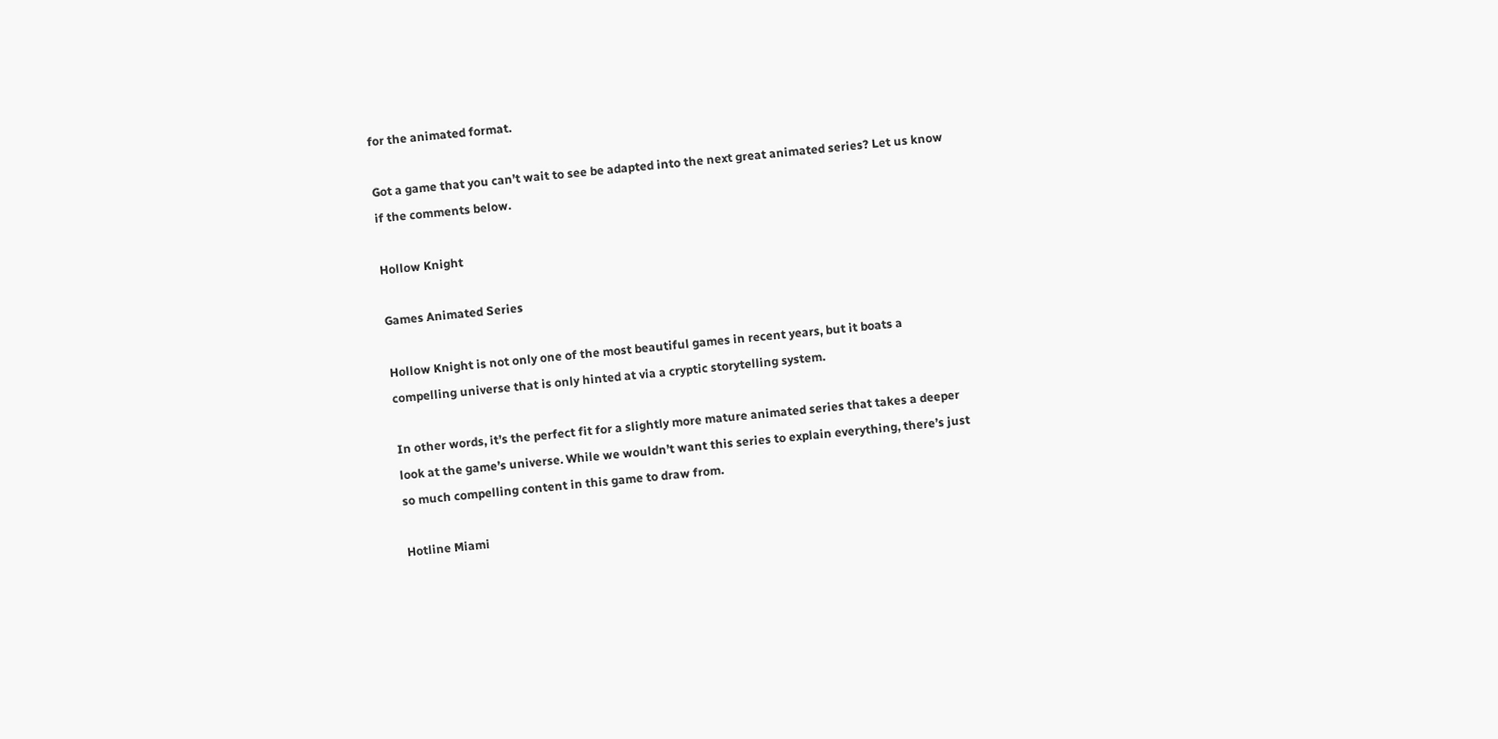for the animated format.

Got a game that you can’t wait to see be adapted into the next great animated series? Let us know if the comments below.

Hollow Knight

Games Animated Series

Hollow Knight is not only one of the most beautiful games in recent years, but it boats a compelling universe that is only hinted at via a cryptic storytelling system.

In other words, it’s the perfect fit for a slightly more mature animated series that takes a deeper look at the game’s universe. While we wouldn’t want this series to explain everything, there’s just so much compelling content in this game to draw from.

Hotline Miami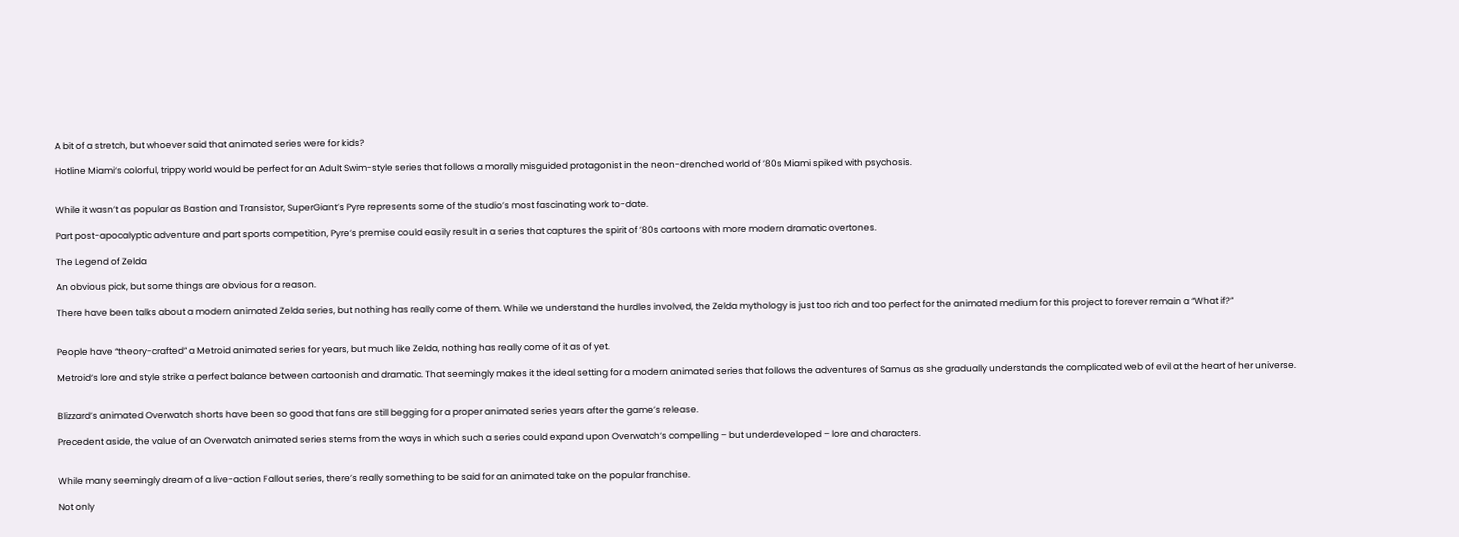A bit of a stretch, but whoever said that animated series were for kids?

Hotline Miami‘s colorful, trippy world would be perfect for an Adult Swim-style series that follows a morally misguided protagonist in the neon-drenched world of ’80s Miami spiked with psychosis.


While it wasn’t as popular as Bastion and Transistor, SuperGiant’s Pyre represents some of the studio’s most fascinating work to-date.

Part post-apocalyptic adventure and part sports competition, Pyre‘s premise could easily result in a series that captures the spirit of ’80s cartoons with more modern dramatic overtones.

The Legend of Zelda

An obvious pick, but some things are obvious for a reason.

There have been talks about a modern animated Zelda series, but nothing has really come of them. While we understand the hurdles involved, the Zelda mythology is just too rich and too perfect for the animated medium for this project to forever remain a “What if?”


People have “theory-crafted” a Metroid animated series for years, but much like Zelda, nothing has really come of it as of yet.

Metroid‘s lore and style strike a perfect balance between cartoonish and dramatic. That seemingly makes it the ideal setting for a modern animated series that follows the adventures of Samus as she gradually understands the complicated web of evil at the heart of her universe.


Blizzard’s animated Overwatch shorts have been so good that fans are still begging for a proper animated series years after the game’s release.

Precedent aside, the value of an Overwatch animated series stems from the ways in which such a series could expand upon Overwatch‘s compelling – but underdeveloped – lore and characters.


While many seemingly dream of a live-action Fallout series, there’s really something to be said for an animated take on the popular franchise.

Not only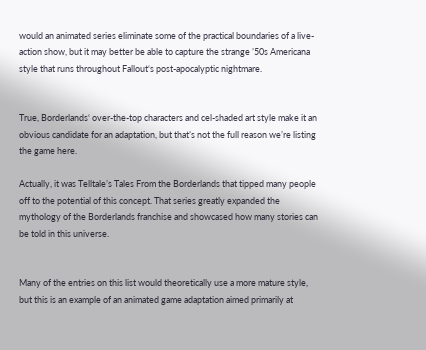would an animated series eliminate some of the practical boundaries of a live-action show, but it may better be able to capture the strange ’50s Americana style that runs throughout Fallout‘s post-apocalyptic nightmare.


True, Borderlands‘ over-the-top characters and cel-shaded art style make it an obvious candidate for an adaptation, but that’s not the full reason we’re listing the game here.

Actually, it was Telltale’s Tales From the Borderlands that tipped many people off to the potential of this concept. That series greatly expanded the mythology of the Borderlands franchise and showcased how many stories can be told in this universe.


Many of the entries on this list would theoretically use a more mature style, but this is an example of an animated game adaptation aimed primarily at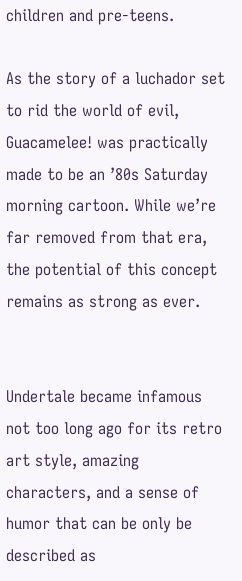children and pre-teens.

As the story of a luchador set to rid the world of evil, Guacamelee! was practically made to be an ’80s Saturday morning cartoon. While we’re far removed from that era, the potential of this concept remains as strong as ever.


Undertale became infamous not too long ago for its retro art style, amazing characters, and a sense of humor that can be only be described as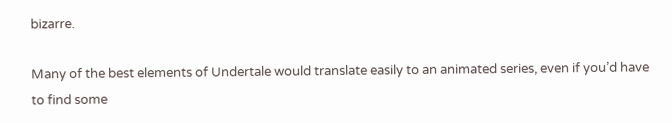bizarre.

Many of the best elements of Undertale would translate easily to an animated series, even if you’d have to find some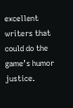excellent writers that could do the game’s humor justice.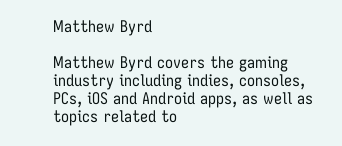Matthew Byrd

Matthew Byrd covers the gaming industry including indies, consoles, PCs, iOS and Android apps, as well as topics related to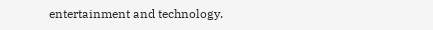entertainment and technology.